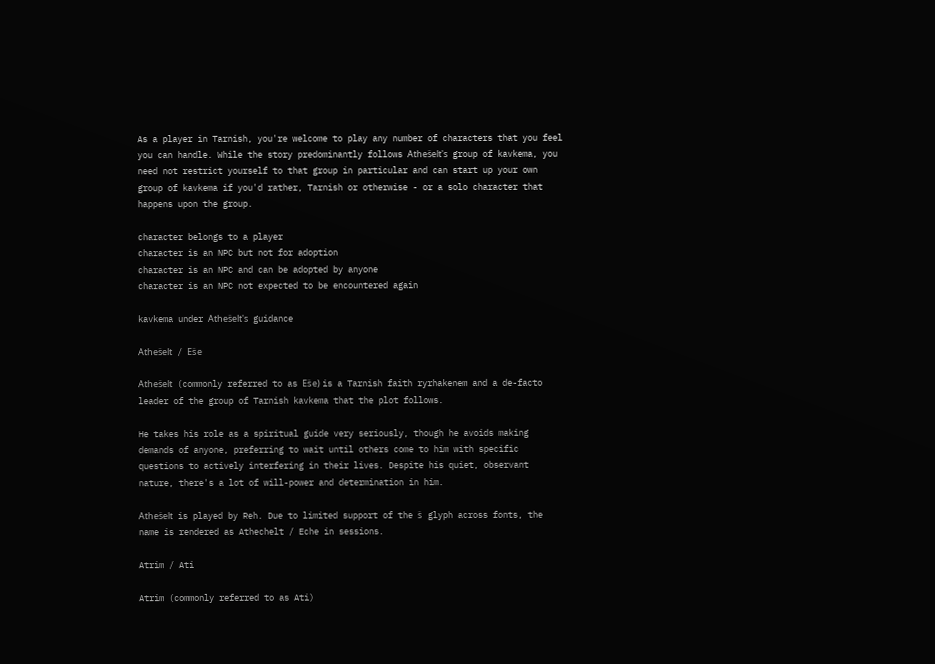As a player in Tarnish, you're welcome to play any number of characters that you feel you can handle. While the story predominantly follows Athes̈elt's group of kavkema, you need not restrict yourself to that group in particular and can start up your own group of kavkema if you'd rather, Tarnish or otherwise - or a solo character that happens upon the group.

character belongs to a player
character is an NPC but not for adoption
character is an NPC and can be adopted by anyone
character is an NPC not expected to be encountered again

kavkema under Athes̈elt's guidance

Athes̈elt / Es̈e

Athes̈elt (commonly referred to as Es̈e) is a Tarnish faith ryrhakenem and a de-facto leader of the group of Tarnish kavkema that the plot follows.

He takes his role as a spiritual guide very seriously, though he avoids making demands of anyone, preferring to wait until others come to him with specific questions to actively interfering in their lives. Despite his quiet, observant nature, there's a lot of will-power and determination in him.

Athes̈elt is played by Reh. Due to limited support of the s̈ glyph across fonts, the name is rendered as Athechelt / Eche in sessions.

Atrim / Ati

Atrim (commonly referred to as Ati)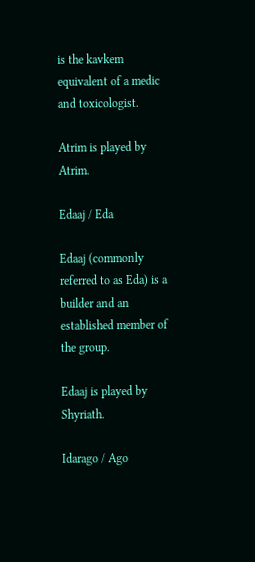is the kavkem equivalent of a medic and toxicologist.

Atrim is played by Atrim.

Edaaj / Eda

Edaaj (commonly referred to as Eda) is a builder and an established member of the group.

Edaaj is played by Shyriath.

Idarago / Ago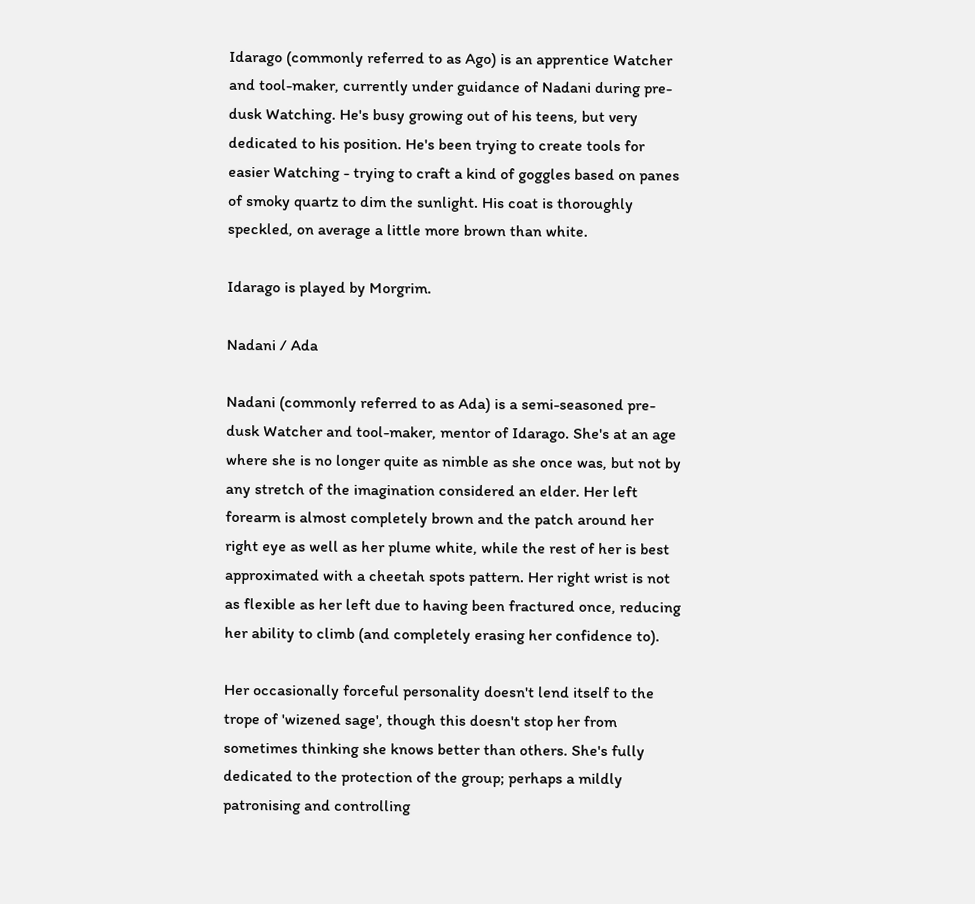Idarago (commonly referred to as Ago) is an apprentice Watcher and tool-maker, currently under guidance of Nadani during pre-dusk Watching. He's busy growing out of his teens, but very dedicated to his position. He's been trying to create tools for easier Watching - trying to craft a kind of goggles based on panes of smoky quartz to dim the sunlight. His coat is thoroughly speckled, on average a little more brown than white.

Idarago is played by Morgrim.

Nadani / Ada

Nadani (commonly referred to as Ada) is a semi-seasoned pre-dusk Watcher and tool-maker, mentor of Idarago. She's at an age where she is no longer quite as nimble as she once was, but not by any stretch of the imagination considered an elder. Her left forearm is almost completely brown and the patch around her right eye as well as her plume white, while the rest of her is best approximated with a cheetah spots pattern. Her right wrist is not as flexible as her left due to having been fractured once, reducing her ability to climb (and completely erasing her confidence to).

Her occasionally forceful personality doesn't lend itself to the trope of 'wizened sage', though this doesn't stop her from sometimes thinking she knows better than others. She's fully dedicated to the protection of the group; perhaps a mildly patronising and controlling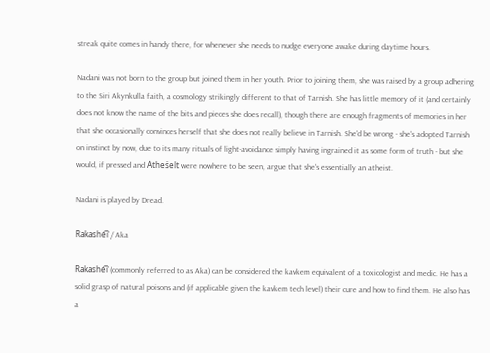streak quite comes in handy there, for whenever she needs to nudge everyone awake during daytime hours.

Nadani was not born to the group but joined them in her youth. Prior to joining them, she was raised by a group adhering to the Siri Akynkulla faith, a cosmology strikingly different to that of Tarnish. She has little memory of it (and certainly does not know the name of the bits and pieces she does recall), though there are enough fragments of memories in her that she occasionally convinces herself that she does not really believe in Tarnish. She'd be wrong - she's adopted Tarnish on instinct by now, due to its many rituals of light-avoidance simply having ingrained it as some form of truth - but she would, if pressed and Athes̈elt were nowhere to be seen, argue that she's essentially an atheist.

Nadani is played by Dread.

Rakashe͡i / Aka

Rakashe͡i (commonly referred to as Aka) can be considered the kavkem equivalent of a toxicologist and medic. He has a solid grasp of natural poisons and (if applicable given the kavkem tech level) their cure and how to find them. He also has a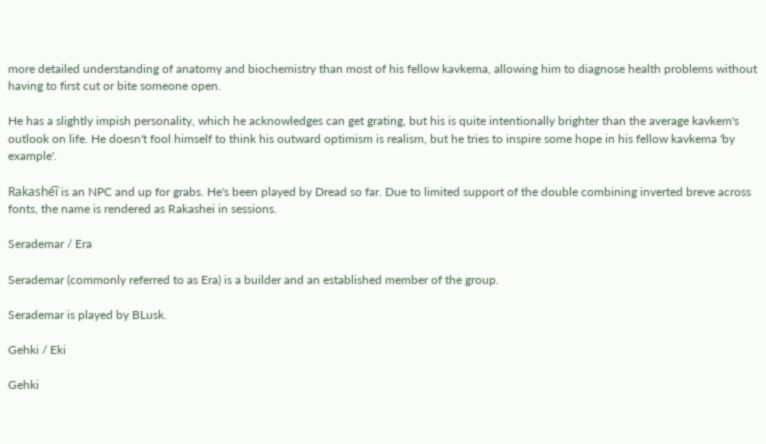more detailed understanding of anatomy and biochemistry than most of his fellow kavkema, allowing him to diagnose health problems without having to first cut or bite someone open.

He has a slightly impish personality, which he acknowledges can get grating, but his is quite intentionally brighter than the average kavkem's outlook on life. He doesn't fool himself to think his outward optimism is realism, but he tries to inspire some hope in his fellow kavkema 'by example'.

Rakashe͡i is an NPC and up for grabs. He's been played by Dread so far. Due to limited support of the double combining inverted breve across fonts, the name is rendered as Rakashei in sessions.

Serademar / Era

Serademar (commonly referred to as Era) is a builder and an established member of the group.

Serademar is played by BLusk.

Gehki / Eki

Gehki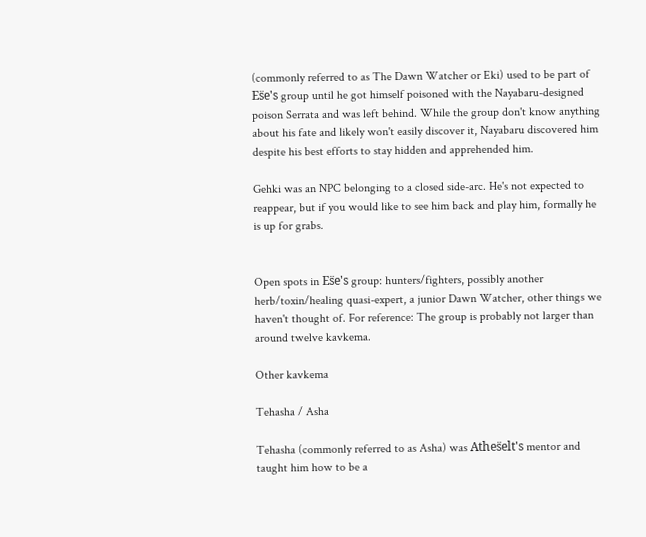(commonly referred to as The Dawn Watcher or Eki) used to be part of Es̈e's group until he got himself poisoned with the Nayabaru-designed poison Serrata and was left behind. While the group don't know anything about his fate and likely won't easily discover it, Nayabaru discovered him despite his best efforts to stay hidden and apprehended him.

Gehki was an NPC belonging to a closed side-arc. He's not expected to reappear, but if you would like to see him back and play him, formally he is up for grabs.


Open spots in Es̈e's group: hunters/fighters, possibly another herb/toxin/healing quasi-expert, a junior Dawn Watcher, other things we haven't thought of. For reference: The group is probably not larger than around twelve kavkema.

Other kavkema

Tehasha / Asha

Tehasha (commonly referred to as Asha) was Athes̈elt's mentor and taught him how to be a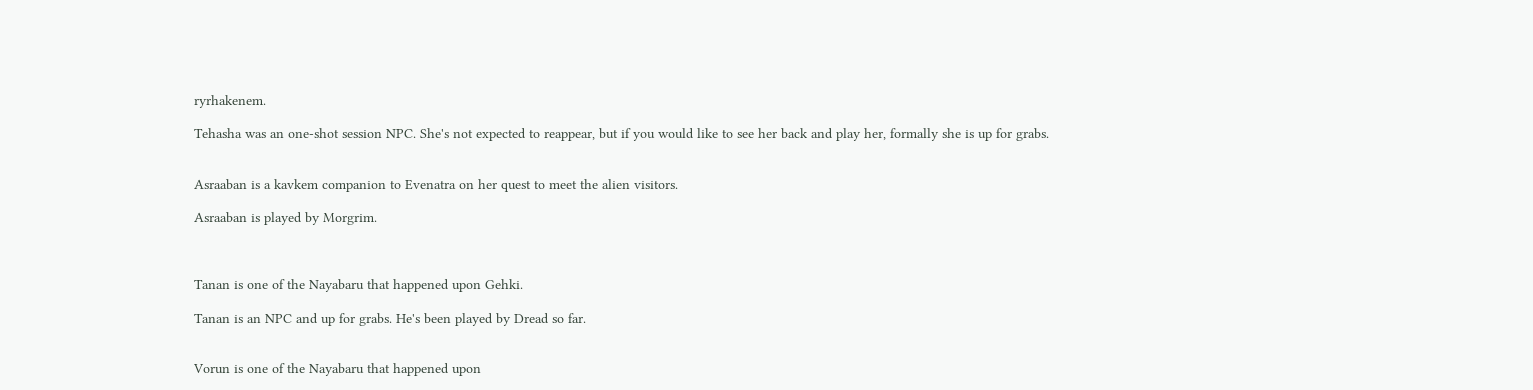ryrhakenem.

Tehasha was an one-shot session NPC. She's not expected to reappear, but if you would like to see her back and play her, formally she is up for grabs.


Asraaban is a kavkem companion to Evenatra on her quest to meet the alien visitors.

Asraaban is played by Morgrim.



Tanan is one of the Nayabaru that happened upon Gehki.

Tanan is an NPC and up for grabs. He's been played by Dread so far.


Vorun is one of the Nayabaru that happened upon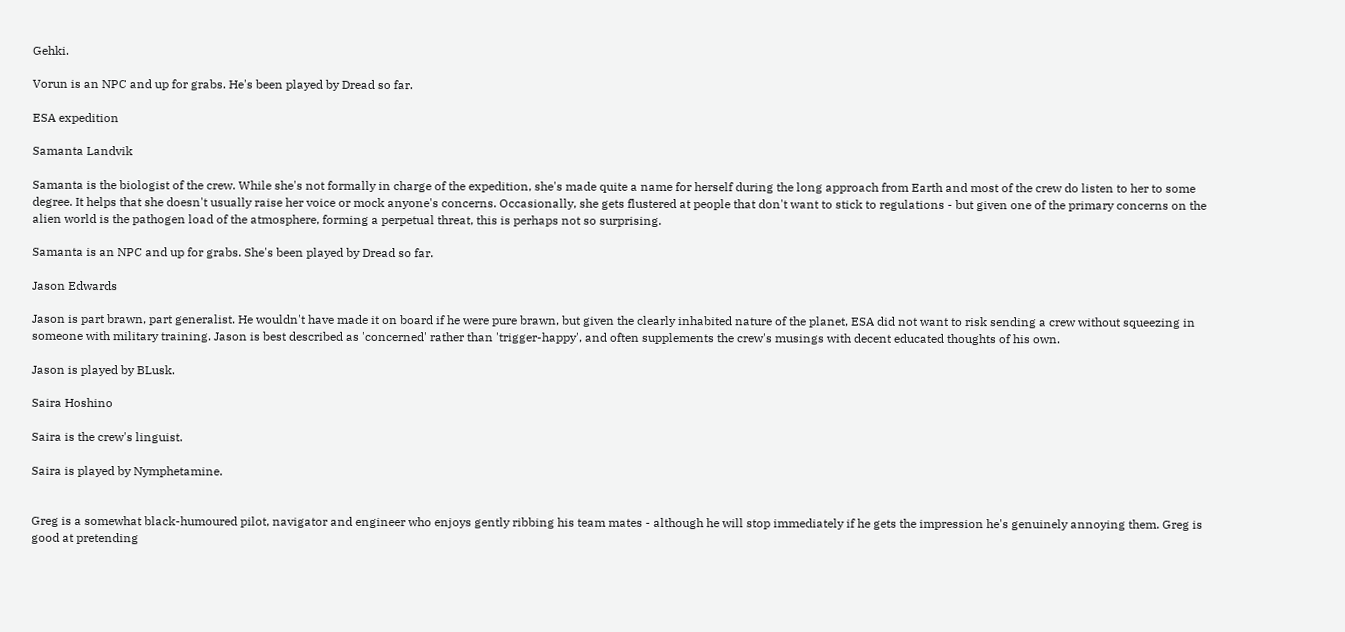Gehki.

Vorun is an NPC and up for grabs. He's been played by Dread so far.

ESA expedition

Samanta Landvik

Samanta is the biologist of the crew. While she's not formally in charge of the expedition, she's made quite a name for herself during the long approach from Earth and most of the crew do listen to her to some degree. It helps that she doesn't usually raise her voice or mock anyone's concerns. Occasionally, she gets flustered at people that don't want to stick to regulations - but given one of the primary concerns on the alien world is the pathogen load of the atmosphere, forming a perpetual threat, this is perhaps not so surprising.

Samanta is an NPC and up for grabs. She's been played by Dread so far.

Jason Edwards

Jason is part brawn, part generalist. He wouldn't have made it on board if he were pure brawn, but given the clearly inhabited nature of the planet, ESA did not want to risk sending a crew without squeezing in someone with military training. Jason is best described as 'concerned' rather than 'trigger-happy', and often supplements the crew's musings with decent educated thoughts of his own.

Jason is played by BLusk.

Saira Hoshino

Saira is the crew's linguist.

Saira is played by Nymphetamine.


Greg is a somewhat black-humoured pilot, navigator and engineer who enjoys gently ribbing his team mates - although he will stop immediately if he gets the impression he's genuinely annoying them. Greg is good at pretending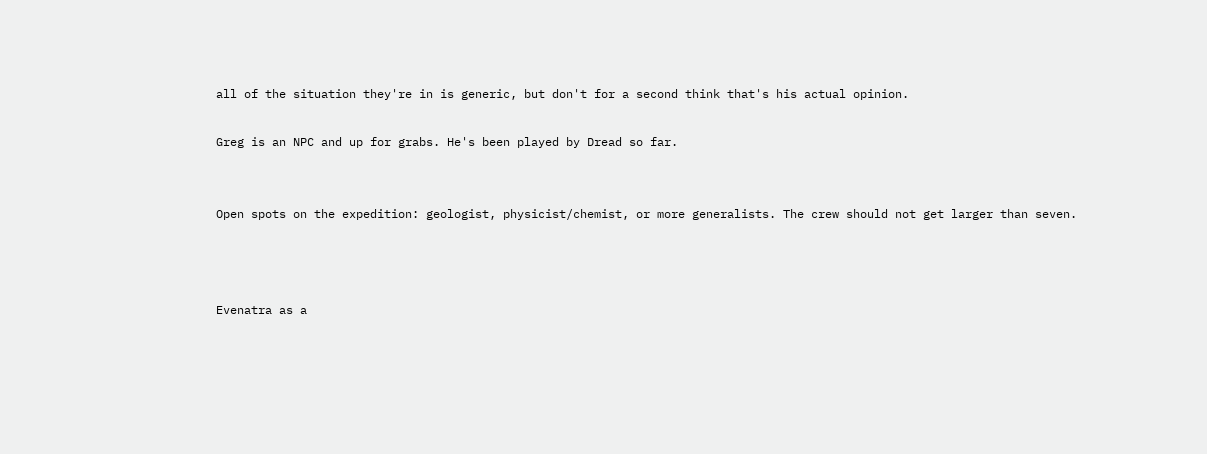all of the situation they're in is generic, but don't for a second think that's his actual opinion.

Greg is an NPC and up for grabs. He's been played by Dread so far.


Open spots on the expedition: geologist, physicist/chemist, or more generalists. The crew should not get larger than seven.



Evenatra as a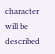character will be described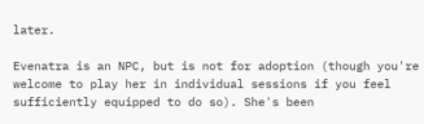later.

Evenatra is an NPC, but is not for adoption (though you're welcome to play her in individual sessions if you feel sufficiently equipped to do so). She's been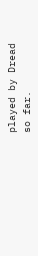played by Dread so far.